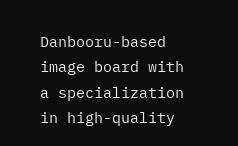Danbooru-based image board with a specialization in high-quality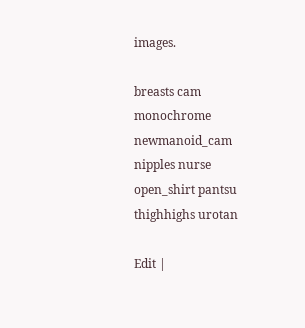images.

breasts cam monochrome newmanoid_cam nipples nurse open_shirt pantsu thighhighs urotan

Edit |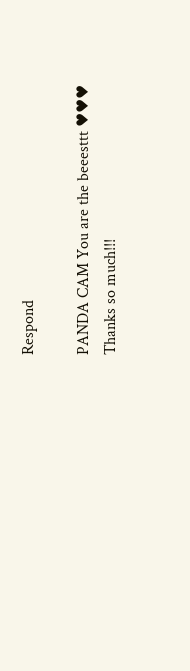Respond

PANDA CAM You are the beeesttt ♥♥♥ Thanks so much!!!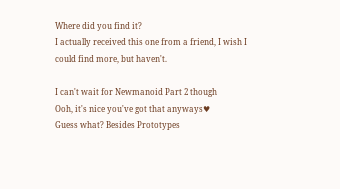Where did you find it?
I actually received this one from a friend, I wish I could find more, but haven't.

I can't wait for Newmanoid Part 2 though
Ooh, it's nice you've got that anyways♥
Guess what? Besides Prototypes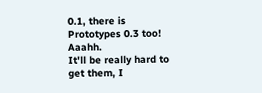0.1, there is Prototypes 0.3 too! Aaahh.
It'll be really hard to get them, I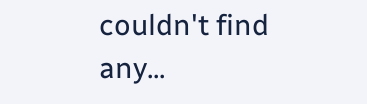couldn't find any...